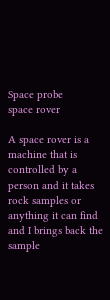Space probe
space rover

A space rover is a machine that is controlled by a person and it takes rock samples or anything it can find and I brings back the sample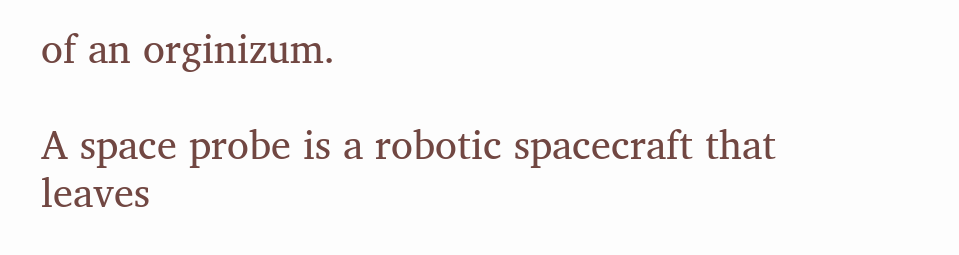of an orginizum.

A space probe is a robotic spacecraft that leaves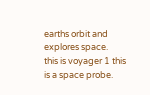earths orbit and explores space.
this is voyager 1 this is a space probe.